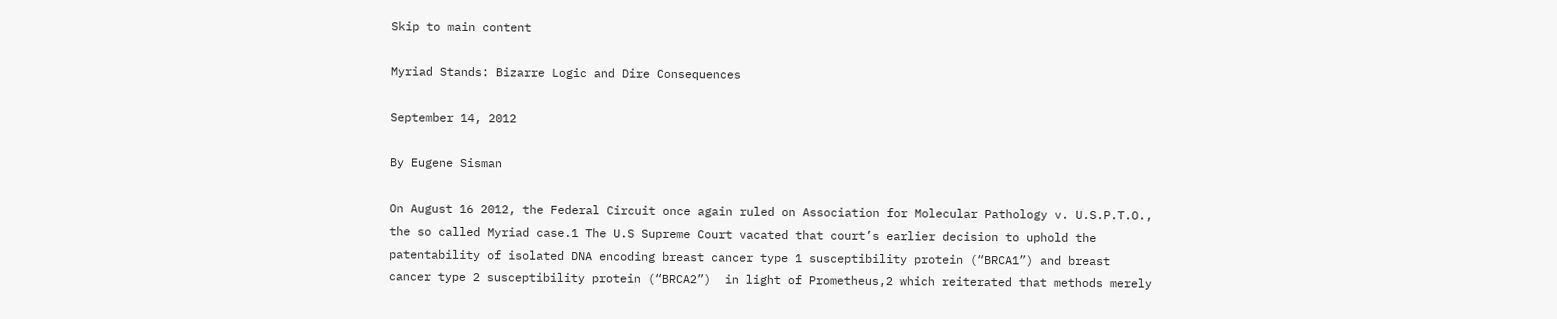Skip to main content

Myriad Stands: Bizarre Logic and Dire Consequences

September 14, 2012

By Eugene Sisman

On August 16 2012, the Federal Circuit once again ruled on Association for Molecular Pathology v. U.S.P.T.O., the so called Myriad case.1 The U.S Supreme Court vacated that court’s earlier decision to uphold the patentability of isolated DNA encoding breast cancer type 1 susceptibility protein (“BRCA1”) and breast cancer type 2 susceptibility protein (“BRCA2”)  in light of Prometheus,2 which reiterated that methods merely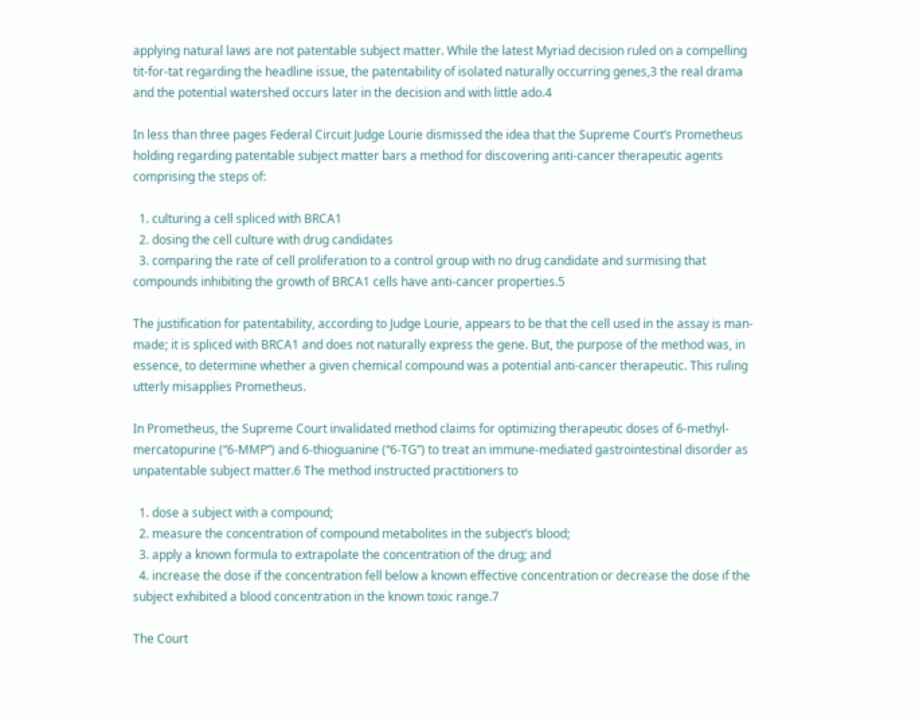applying natural laws are not patentable subject matter. While the latest Myriad decision ruled on a compelling tit-for-tat regarding the headline issue, the patentability of isolated naturally occurring genes,3 the real drama and the potential watershed occurs later in the decision and with little ado.4

In less than three pages Federal Circuit Judge Lourie dismissed the idea that the Supreme Court’s Prometheus holding regarding patentable subject matter bars a method for discovering anti-cancer therapeutic agents comprising the steps of:

  1. culturing a cell spliced with BRCA1
  2. dosing the cell culture with drug candidates
  3. comparing the rate of cell proliferation to a control group with no drug candidate and surmising that compounds inhibiting the growth of BRCA1 cells have anti-cancer properties.5

The justification for patentability, according to Judge Lourie, appears to be that the cell used in the assay is man-made; it is spliced with BRCA1 and does not naturally express the gene. But, the purpose of the method was, in essence, to determine whether a given chemical compound was a potential anti-cancer therapeutic. This ruling utterly misapplies Prometheus.

In Prometheus, the Supreme Court invalidated method claims for optimizing therapeutic doses of 6-methyl-mercatopurine (“6-MMP”) and 6-thioguanine (“6-TG”) to treat an immune-mediated gastrointestinal disorder as unpatentable subject matter.6 The method instructed practitioners to

  1. dose a subject with a compound;
  2. measure the concentration of compound metabolites in the subject’s blood;
  3. apply a known formula to extrapolate the concentration of the drug; and
  4. increase the dose if the concentration fell below a known effective concentration or decrease the dose if the subject exhibited a blood concentration in the known toxic range.7

The Court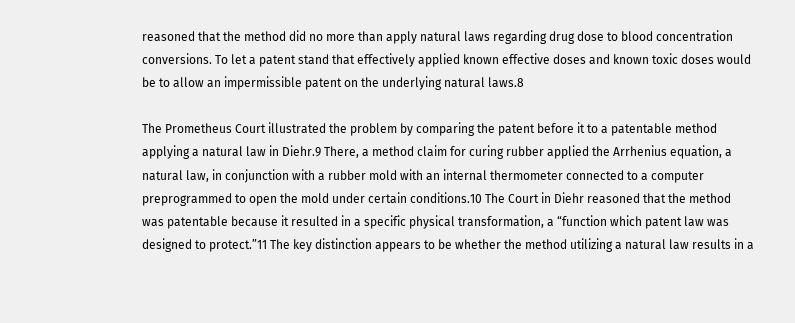reasoned that the method did no more than apply natural laws regarding drug dose to blood concentration conversions. To let a patent stand that effectively applied known effective doses and known toxic doses would be to allow an impermissible patent on the underlying natural laws.8

The Prometheus Court illustrated the problem by comparing the patent before it to a patentable method applying a natural law in Diehr.9 There, a method claim for curing rubber applied the Arrhenius equation, a natural law, in conjunction with a rubber mold with an internal thermometer connected to a computer preprogrammed to open the mold under certain conditions.10 The Court in Diehr reasoned that the method was patentable because it resulted in a specific physical transformation, a “function which patent law was designed to protect.”11 The key distinction appears to be whether the method utilizing a natural law results in a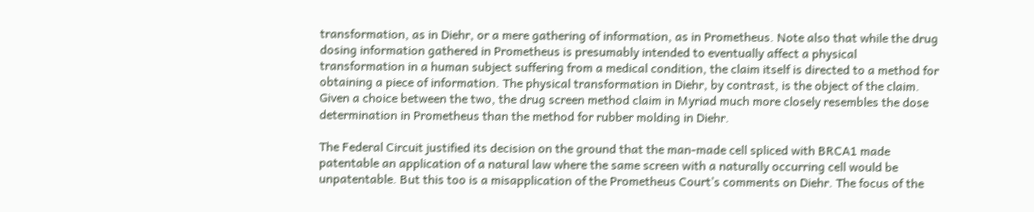transformation, as in Diehr, or a mere gathering of information, as in Prometheus. Note also that while the drug dosing information gathered in Prometheus is presumably intended to eventually affect a physical transformation in a human subject suffering from a medical condition, the claim itself is directed to a method for obtaining a piece of information. The physical transformation in Diehr, by contrast, is the object of the claim. Given a choice between the two, the drug screen method claim in Myriad much more closely resembles the dose determination in Prometheus than the method for rubber molding in Diehr.

The Federal Circuit justified its decision on the ground that the man-made cell spliced with BRCA1 made patentable an application of a natural law where the same screen with a naturally occurring cell would be unpatentable. But this too is a misapplication of the Prometheus Court’s comments on Diehr. The focus of the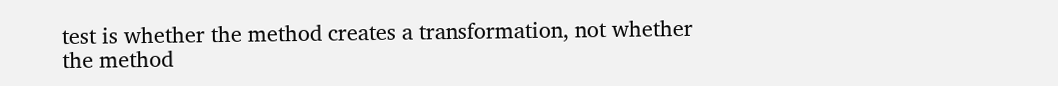test is whether the method creates a transformation, not whether the method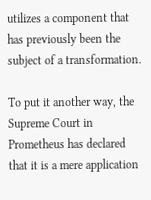utilizes a component that has previously been the subject of a transformation.

To put it another way, the Supreme Court in Prometheus has declared that it is a mere application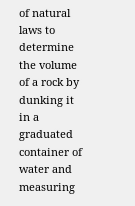of natural laws to determine the volume of a rock by dunking it in a graduated container of water and measuring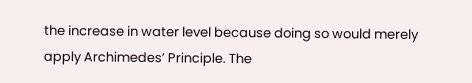the increase in water level because doing so would merely apply Archimedes’ Principle. The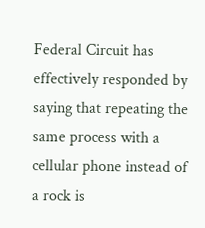Federal Circuit has effectively responded by saying that repeating the same process with a cellular phone instead of a rock is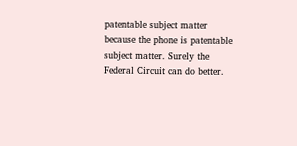patentable subject matter because the phone is patentable subject matter. Surely the Federal Circuit can do better.